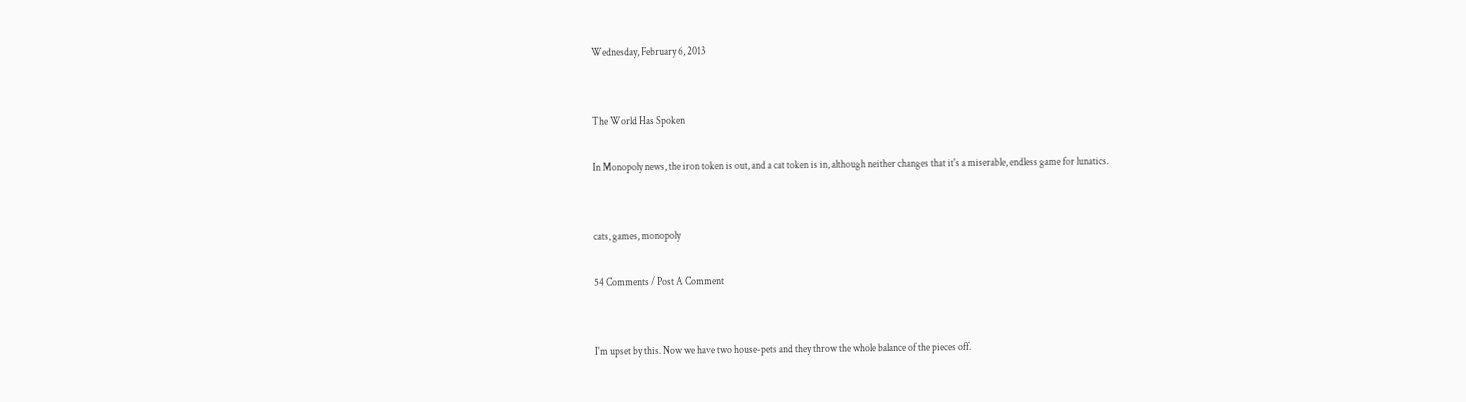Wednesday, February 6, 2013


The World Has Spoken

In Monopoly news, the iron token is out, and a cat token is in, although neither changes that it's a miserable, endless game for lunatics.


cats, games, monopoly

54 Comments / Post A Comment


I'm upset by this. Now we have two house-pets and they throw the whole balance of the pieces off.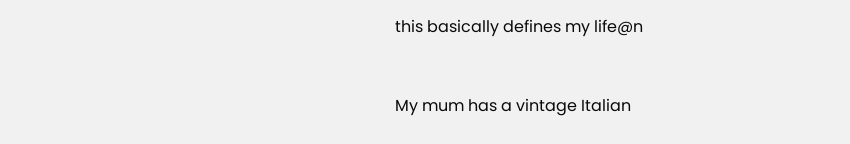this basically defines my life@n


My mum has a vintage Italian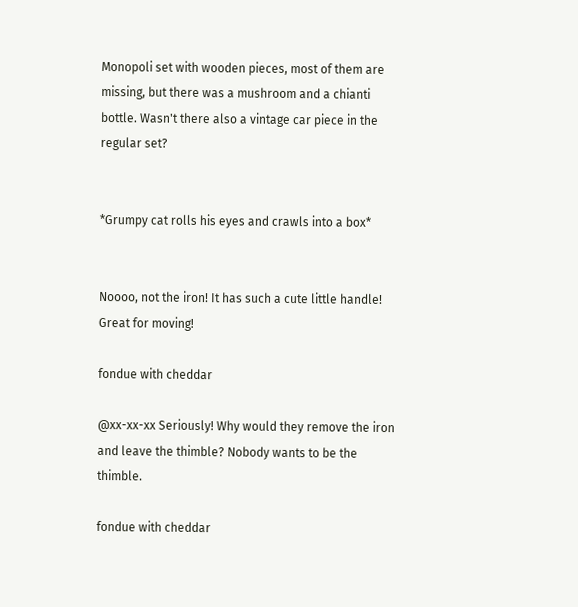Monopoli set with wooden pieces, most of them are missing, but there was a mushroom and a chianti bottle. Wasn't there also a vintage car piece in the regular set?


*Grumpy cat rolls his eyes and crawls into a box*


Noooo, not the iron! It has such a cute little handle! Great for moving!

fondue with cheddar

@xx-xx-xx Seriously! Why would they remove the iron and leave the thimble? Nobody wants to be the thimble.

fondue with cheddar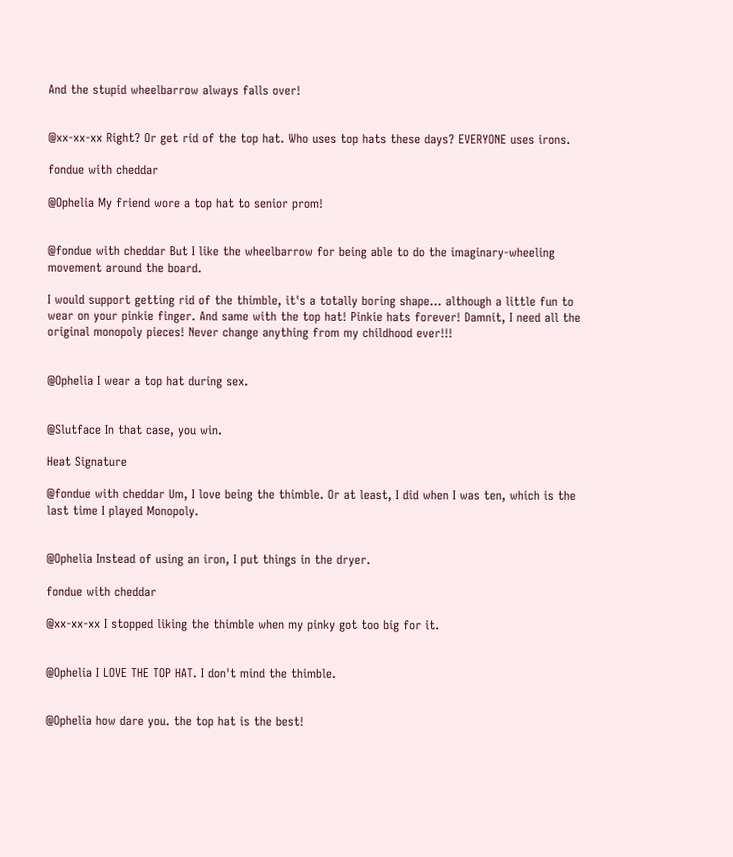And the stupid wheelbarrow always falls over!


@xx-xx-xx Right? Or get rid of the top hat. Who uses top hats these days? EVERYONE uses irons.

fondue with cheddar

@Ophelia My friend wore a top hat to senior prom!


@fondue with cheddar But I like the wheelbarrow for being able to do the imaginary-wheeling movement around the board.

I would support getting rid of the thimble, it's a totally boring shape... although a little fun to wear on your pinkie finger. And same with the top hat! Pinkie hats forever! Damnit, I need all the original monopoly pieces! Never change anything from my childhood ever!!!


@Ophelia I wear a top hat during sex.


@Slutface In that case, you win.

Heat Signature

@fondue with cheddar Um, I love being the thimble. Or at least, I did when I was ten, which is the last time I played Monopoly.


@Ophelia Instead of using an iron, I put things in the dryer.

fondue with cheddar

@xx-xx-xx I stopped liking the thimble when my pinky got too big for it.


@Ophelia I LOVE THE TOP HAT. I don't mind the thimble.


@Ophelia how dare you. the top hat is the best!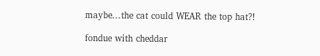maybe...the cat could WEAR the top hat?!

fondue with cheddar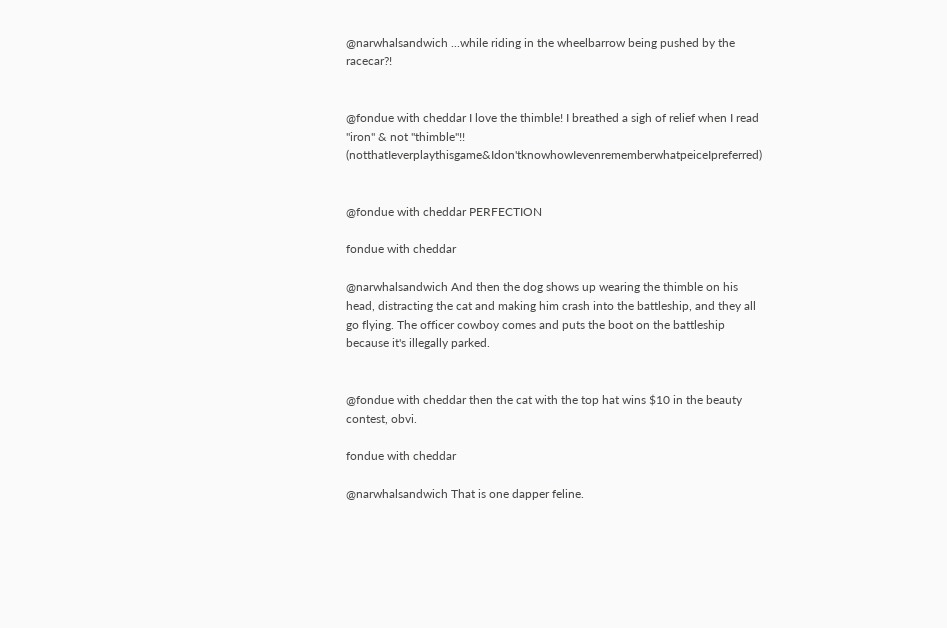@narwhalsandwich ...while riding in the wheelbarrow being pushed by the racecar?!


@fondue with cheddar I love the thimble! I breathed a sigh of relief when I read "iron" & not "thimble"!! (notthatIeverplaythisgame&Idon'tknowhowIevenrememberwhatpeiceIpreferred)


@fondue with cheddar PERFECTION

fondue with cheddar

@narwhalsandwich And then the dog shows up wearing the thimble on his head, distracting the cat and making him crash into the battleship, and they all go flying. The officer cowboy comes and puts the boot on the battleship because it's illegally parked.


@fondue with cheddar then the cat with the top hat wins $10 in the beauty contest, obvi.

fondue with cheddar

@narwhalsandwich That is one dapper feline.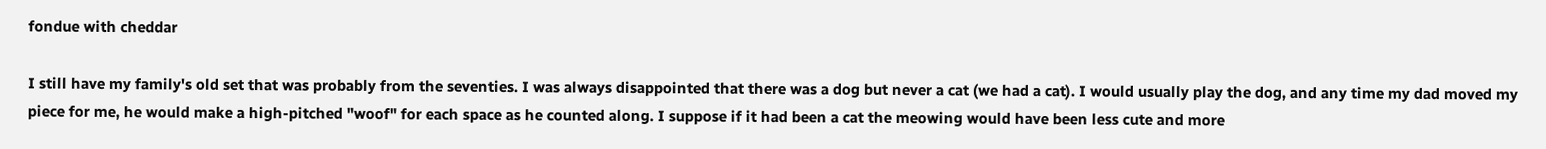fondue with cheddar

I still have my family's old set that was probably from the seventies. I was always disappointed that there was a dog but never a cat (we had a cat). I would usually play the dog, and any time my dad moved my piece for me, he would make a high-pitched "woof" for each space as he counted along. I suppose if it had been a cat the meowing would have been less cute and more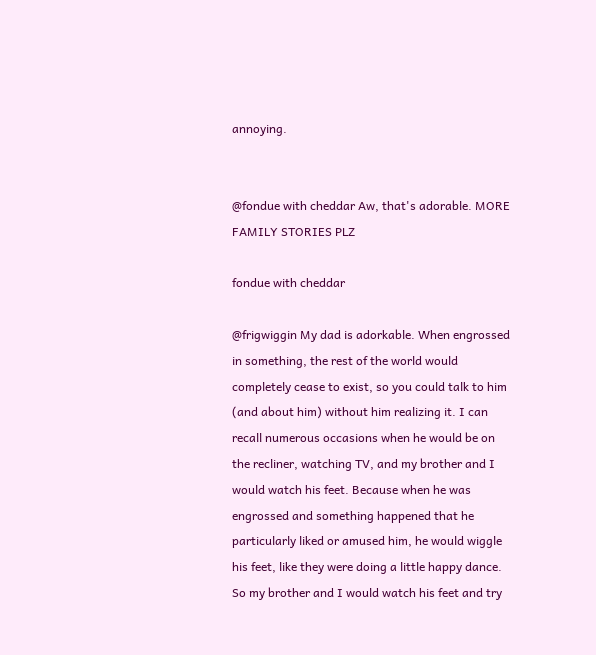annoying.


@fondue with cheddar Aw, that's adorable. MORE FAMILY STORIES PLZ

fondue with cheddar

@frigwiggin My dad is adorkable. When engrossed in something, the rest of the world would completely cease to exist, so you could talk to him (and about him) without him realizing it. I can recall numerous occasions when he would be on the recliner, watching TV, and my brother and I would watch his feet. Because when he was engrossed and something happened that he particularly liked or amused him, he would wiggle his feet, like they were doing a little happy dance. So my brother and I would watch his feet and try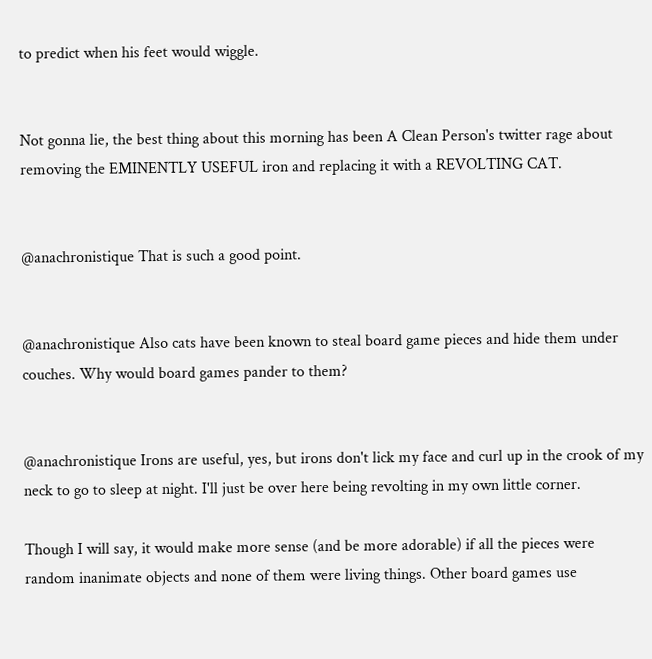to predict when his feet would wiggle.


Not gonna lie, the best thing about this morning has been A Clean Person's twitter rage about removing the EMINENTLY USEFUL iron and replacing it with a REVOLTING CAT.


@anachronistique That is such a good point.


@anachronistique Also cats have been known to steal board game pieces and hide them under couches. Why would board games pander to them?


@anachronistique Irons are useful, yes, but irons don't lick my face and curl up in the crook of my neck to go to sleep at night. I'll just be over here being revolting in my own little corner.

Though I will say, it would make more sense (and be more adorable) if all the pieces were random inanimate objects and none of them were living things. Other board games use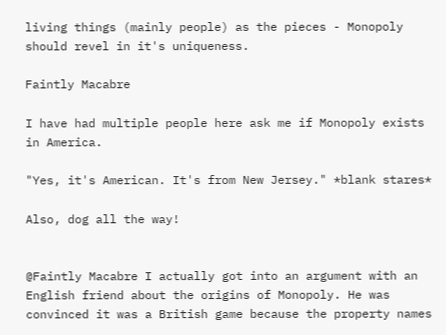living things (mainly people) as the pieces - Monopoly should revel in it's uniqueness.

Faintly Macabre

I have had multiple people here ask me if Monopoly exists in America.

"Yes, it's American. It's from New Jersey." *blank stares*

Also, dog all the way!


@Faintly Macabre I actually got into an argument with an English friend about the origins of Monopoly. He was convinced it was a British game because the property names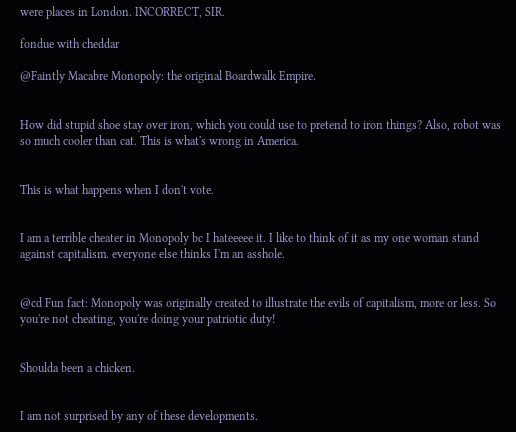were places in London. INCORRECT, SIR.

fondue with cheddar

@Faintly Macabre Monopoly: the original Boardwalk Empire.


How did stupid shoe stay over iron, which you could use to pretend to iron things? Also, robot was so much cooler than cat. This is what's wrong in America.


This is what happens when I don't vote.


I am a terrible cheater in Monopoly bc I hateeeee it. I like to think of it as my one woman stand against capitalism. everyone else thinks I'm an asshole.


@cd Fun fact: Monopoly was originally created to illustrate the evils of capitalism, more or less. So you're not cheating, you're doing your patriotic duty!


Shoulda been a chicken.


I am not surprised by any of these developments.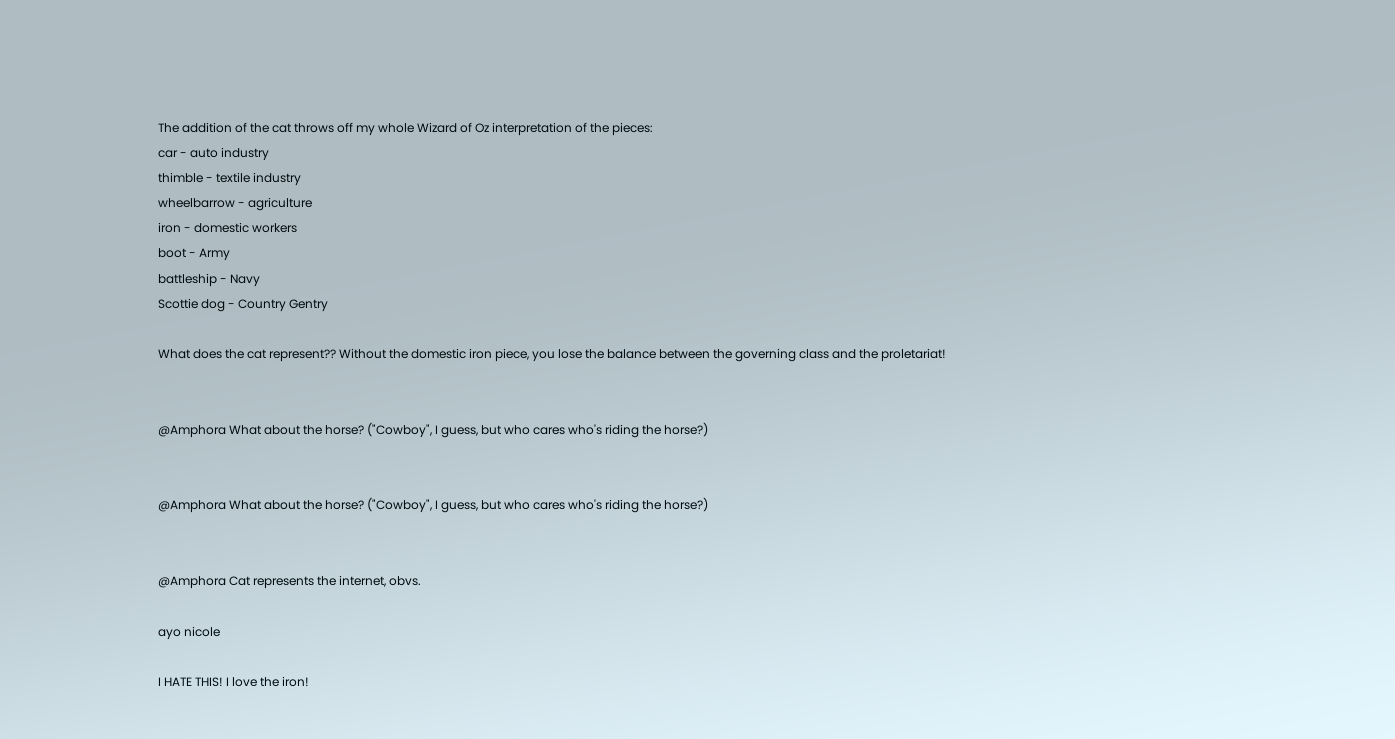The addition of the cat throws off my whole Wizard of Oz interpretation of the pieces:
car - auto industry
thimble - textile industry
wheelbarrow - agriculture
iron - domestic workers
boot - Army
battleship - Navy
Scottie dog - Country Gentry

What does the cat represent?? Without the domestic iron piece, you lose the balance between the governing class and the proletariat!


@Amphora What about the horse? ("Cowboy", I guess, but who cares who's riding the horse?)


@Amphora What about the horse? ("Cowboy", I guess, but who cares who's riding the horse?)


@Amphora Cat represents the internet, obvs.

ayo nicole

I HATE THIS! I love the iron!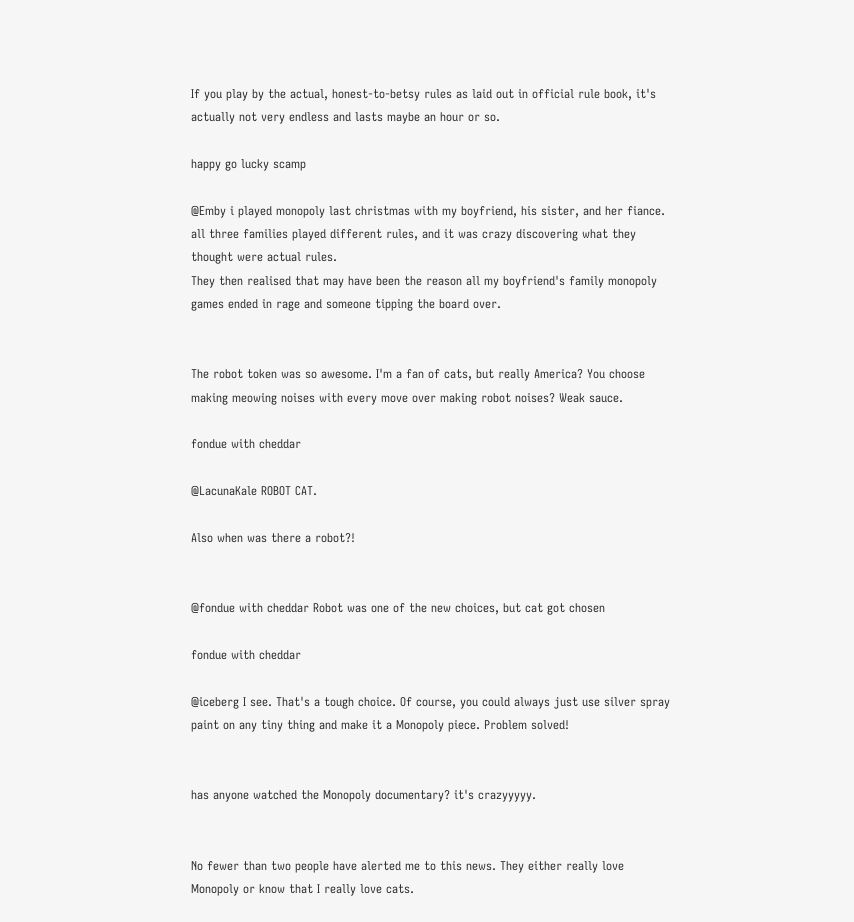If you play by the actual, honest-to-betsy rules as laid out in official rule book, it's actually not very endless and lasts maybe an hour or so.

happy go lucky scamp

@Emby i played monopoly last christmas with my boyfriend, his sister, and her fiance.
all three families played different rules, and it was crazy discovering what they thought were actual rules.
They then realised that may have been the reason all my boyfriend's family monopoly games ended in rage and someone tipping the board over.


The robot token was so awesome. I'm a fan of cats, but really America? You choose making meowing noises with every move over making robot noises? Weak sauce.

fondue with cheddar

@LacunaKale ROBOT CAT.

Also when was there a robot?!


@fondue with cheddar Robot was one of the new choices, but cat got chosen

fondue with cheddar

@iceberg I see. That's a tough choice. Of course, you could always just use silver spray paint on any tiny thing and make it a Monopoly piece. Problem solved!


has anyone watched the Monopoly documentary? it's crazyyyyy.


No fewer than two people have alerted me to this news. They either really love Monopoly or know that I really love cats.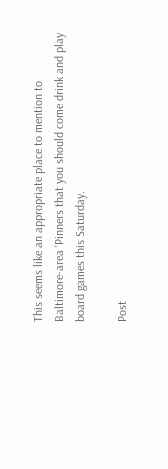This seems like an appropriate place to mention to Baltimore-area 'Pinners that you should come drink and play board games this Saturday.

Post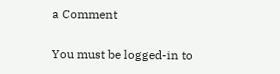a Comment

You must be logged-in to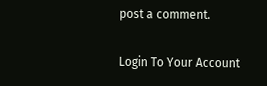post a comment.

Login To Your Account